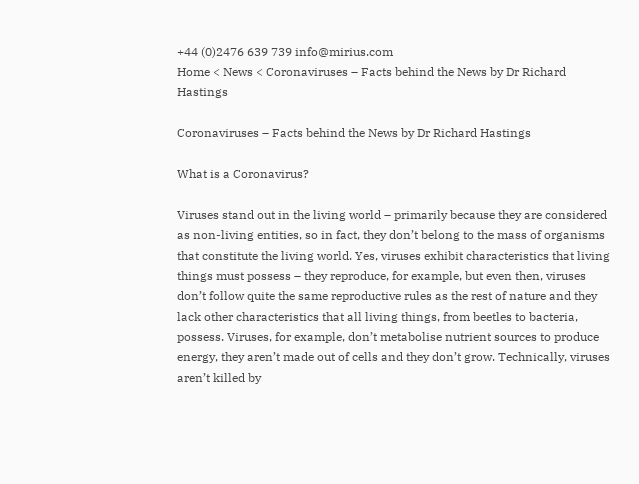+44 (0)2476 639 739 info@mirius.com
Home < News < Coronaviruses – Facts behind the News by Dr Richard Hastings

Coronaviruses – Facts behind the News by Dr Richard Hastings

What is a Coronavirus?

Viruses stand out in the living world – primarily because they are considered as non-living entities, so in fact, they don’t belong to the mass of organisms that constitute the living world. Yes, viruses exhibit characteristics that living things must possess – they reproduce, for example, but even then, viruses don’t follow quite the same reproductive rules as the rest of nature and they lack other characteristics that all living things, from beetles to bacteria, possess. Viruses, for example, don’t metabolise nutrient sources to produce energy, they aren’t made out of cells and they don’t grow. Technically, viruses aren’t killed by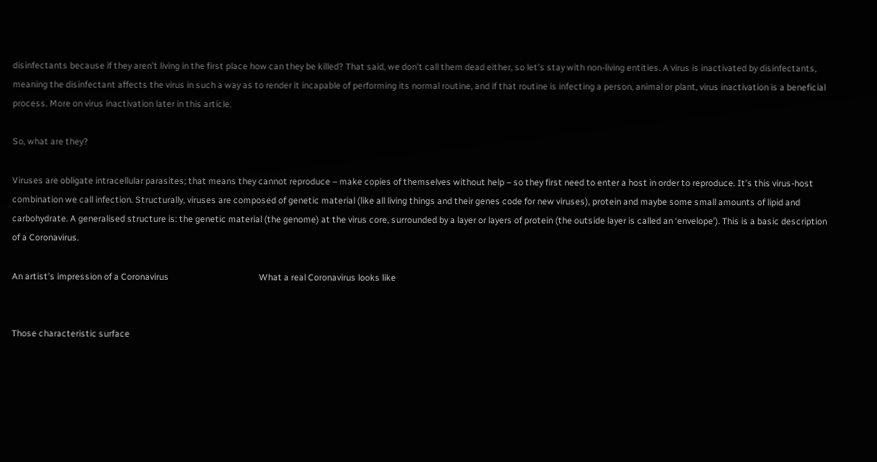disinfectants because if they aren’t living in the first place how can they be killed? That said, we don’t call them dead either, so let’s stay with non-living entities. A virus is inactivated by disinfectants, meaning the disinfectant affects the virus in such a way as to render it incapable of performing its normal routine, and if that routine is infecting a person, animal or plant, virus inactivation is a beneficial process. More on virus inactivation later in this article.

So, what are they?

Viruses are obligate intracellular parasites; that means they cannot reproduce – make copies of themselves without help – so they first need to enter a host in order to reproduce. It’s this virus-host combination we call infection. Structurally, viruses are composed of genetic material (like all living things and their genes code for new viruses), protein and maybe some small amounts of lipid and carbohydrate. A generalised structure is: the genetic material (the genome) at the virus core, surrounded by a layer or layers of protein (the outside layer is called an ‘envelope’). This is a basic description of a Coronavirus.

An artist’s impression of a Coronavirus                                             What a real Coronavirus looks like


Those characteristic surface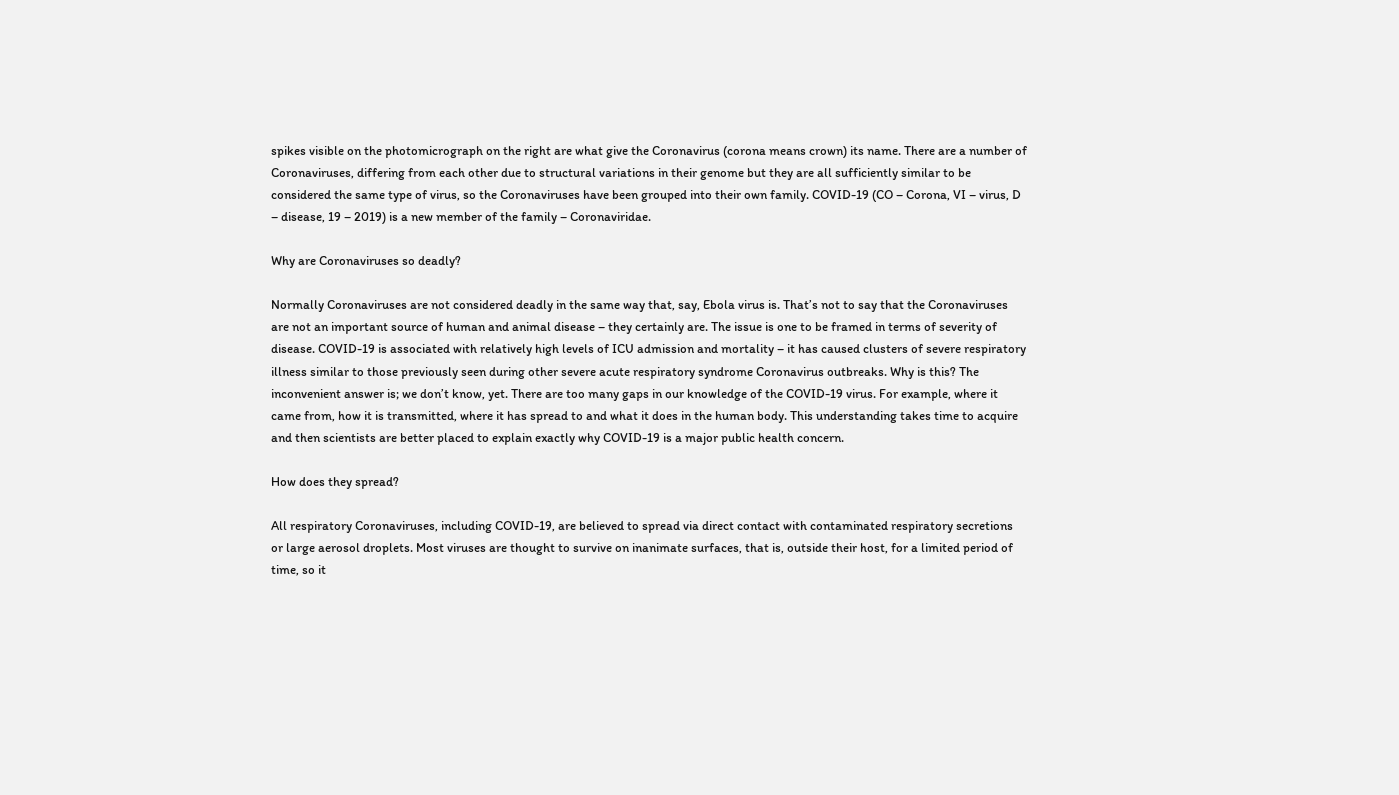spikes visible on the photomicrograph on the right are what give the Coronavirus (corona means crown) its name. There are a number of Coronaviruses, differing from each other due to structural variations in their genome but they are all sufficiently similar to be considered the same type of virus, so the Coronaviruses have been grouped into their own family. COVID-19 (CO – Corona, VI – virus, D – disease, 19 – 2019) is a new member of the family – Coronaviridae.

Why are Coronaviruses so deadly?

Normally Coronaviruses are not considered deadly in the same way that, say, Ebola virus is. That’s not to say that the Coronaviruses are not an important source of human and animal disease – they certainly are. The issue is one to be framed in terms of severity of disease. COVID-19 is associated with relatively high levels of ICU admission and mortality – it has caused clusters of severe respiratory illness similar to those previously seen during other severe acute respiratory syndrome Coronavirus outbreaks. Why is this? The inconvenient answer is; we don’t know, yet. There are too many gaps in our knowledge of the COVID-19 virus. For example, where it came from, how it is transmitted, where it has spread to and what it does in the human body. This understanding takes time to acquire and then scientists are better placed to explain exactly why COVID-19 is a major public health concern.

How does they spread?

All respiratory Coronaviruses, including COVID-19, are believed to spread via direct contact with contaminated respiratory secretions or large aerosol droplets. Most viruses are thought to survive on inanimate surfaces, that is, outside their host, for a limited period of time, so it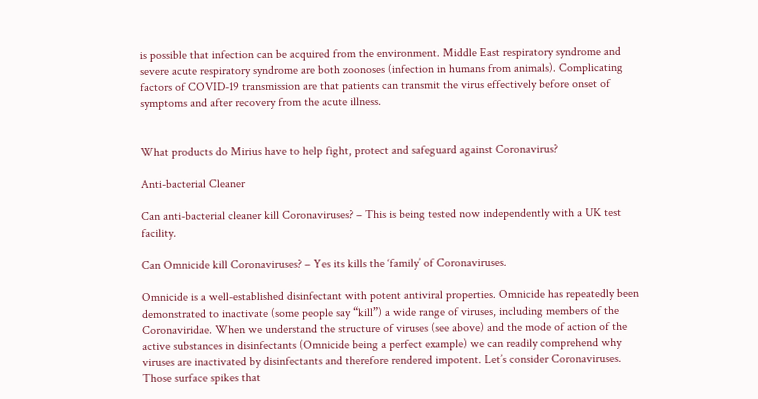is possible that infection can be acquired from the environment. Middle East respiratory syndrome and severe acute respiratory syndrome are both zoonoses (infection in humans from animals). Complicating factors of COVID-19 transmission are that patients can transmit the virus effectively before onset of symptoms and after recovery from the acute illness.


What products do Mirius have to help fight, protect and safeguard against Coronavirus?

Anti-bacterial Cleaner

Can anti-bacterial cleaner kill Coronaviruses? – This is being tested now independently with a UK test facility.

Can Omnicide kill Coronaviruses? – Yes its kills the ‘family’ of Coronaviruses.

Omnicide is a well-established disinfectant with potent antiviral properties. Omnicide has repeatedly been demonstrated to inactivate (some people say “kill”) a wide range of viruses, including members of the Coronaviridae. When we understand the structure of viruses (see above) and the mode of action of the active substances in disinfectants (Omnicide being a perfect example) we can readily comprehend why viruses are inactivated by disinfectants and therefore rendered impotent. Let’s consider Coronaviruses. Those surface spikes that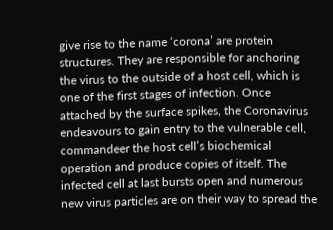give rise to the name ‘corona’ are protein structures. They are responsible for anchoring the virus to the outside of a host cell, which is one of the first stages of infection. Once attached by the surface spikes, the Coronavirus endeavours to gain entry to the vulnerable cell, commandeer the host cell’s biochemical operation and produce copies of itself. The infected cell at last bursts open and numerous new virus particles are on their way to spread the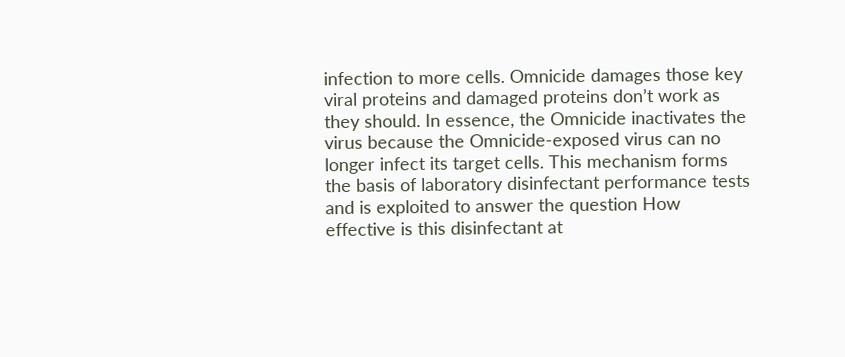infection to more cells. Omnicide damages those key viral proteins and damaged proteins don’t work as they should. In essence, the Omnicide inactivates the virus because the Omnicide-exposed virus can no longer infect its target cells. This mechanism forms the basis of laboratory disinfectant performance tests and is exploited to answer the question How effective is this disinfectant at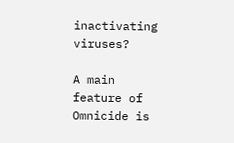inactivating viruses?

A main feature of Omnicide is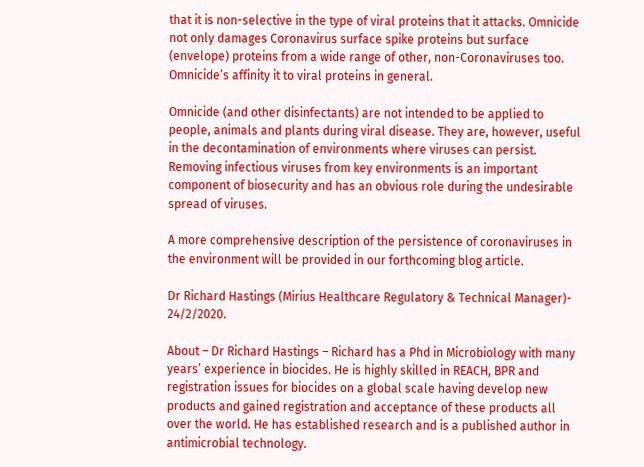that it is non-selective in the type of viral proteins that it attacks. Omnicide not only damages Coronavirus surface spike proteins but surface (envelope) proteins from a wide range of other, non-Coronaviruses too. Omnicide’s affinity it to viral proteins in general.

Omnicide (and other disinfectants) are not intended to be applied to people, animals and plants during viral disease. They are, however, useful in the decontamination of environments where viruses can persist. Removing infectious viruses from key environments is an important component of biosecurity and has an obvious role during the undesirable spread of viruses.

A more comprehensive description of the persistence of coronaviruses in the environment will be provided in our forthcoming blog article.

Dr Richard Hastings (Mirius Healthcare Regulatory & Technical Manager)- 24/2/2020.

About – Dr Richard Hastings – Richard has a Phd in Microbiology with many years’ experience in biocides. He is highly skilled in REACH, BPR and registration issues for biocides on a global scale having develop new products and gained registration and acceptance of these products all over the world. He has established research and is a published author in antimicrobial technology.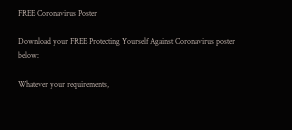FREE Coronavirus Poster

Download your FREE Protecting Yourself Against Coronavirus poster below:

Whatever your requirements,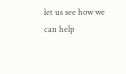let us see how we can help